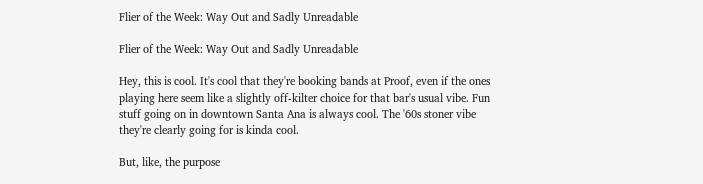Flier of the Week: Way Out and Sadly Unreadable

Flier of the Week: Way Out and Sadly Unreadable

Hey, this is cool. It's cool that they're booking bands at Proof, even if the ones playing here seem like a slightly off-kilter choice for that bar's usual vibe. Fun stuff going on in downtown Santa Ana is always cool. The '60s stoner vibe they're clearly going for is kinda cool.

But, like, the purpose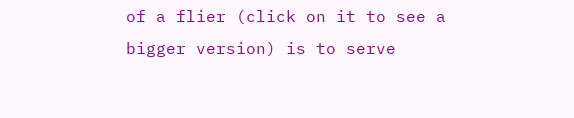of a flier (click on it to see a bigger version) is to serve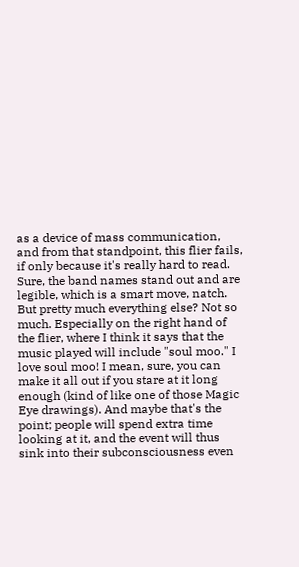as a device of mass communication, and from that standpoint, this flier fails, if only because it's really hard to read. Sure, the band names stand out and are legible, which is a smart move, natch. But pretty much everything else? Not so much. Especially on the right hand of the flier, where I think it says that the music played will include "soul moo." I love soul moo! I mean, sure, you can make it all out if you stare at it long enough (kind of like one of those Magic Eye drawings). And maybe that's the point; people will spend extra time looking at it, and the event will thus sink into their subconsciousness even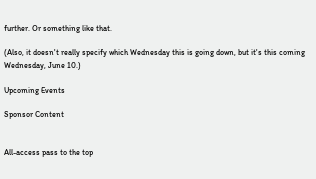further. Or something like that.

(Also, it doesn't really specify which Wednesday this is going down, but it's this coming Wednesday, June 10.)

Upcoming Events

Sponsor Content


All-access pass to the top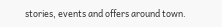stories, events and offers around town.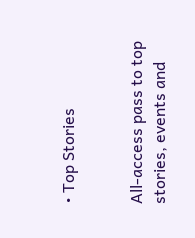• Top Stories


All-access pass to top stories, events and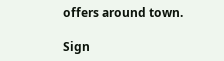offers around town.

Sign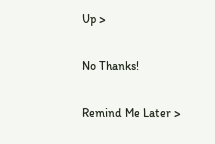Up >

No Thanks!

Remind Me Later >